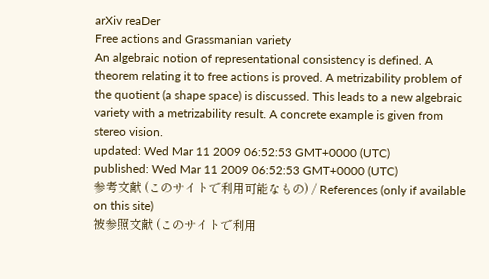arXiv reaDer
Free actions and Grassmanian variety
An algebraic notion of representational consistency is defined. A theorem relating it to free actions is proved. A metrizability problem of the quotient (a shape space) is discussed. This leads to a new algebraic variety with a metrizability result. A concrete example is given from stereo vision.
updated: Wed Mar 11 2009 06:52:53 GMT+0000 (UTC)
published: Wed Mar 11 2009 06:52:53 GMT+0000 (UTC)
参考文献 (このサイトで利用可能なもの) / References (only if available on this site)
被参照文献 (このサイトで利用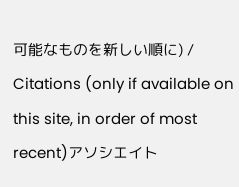可能なものを新しい順に) / Citations (only if available on this site, in order of most recent)アソシエイト